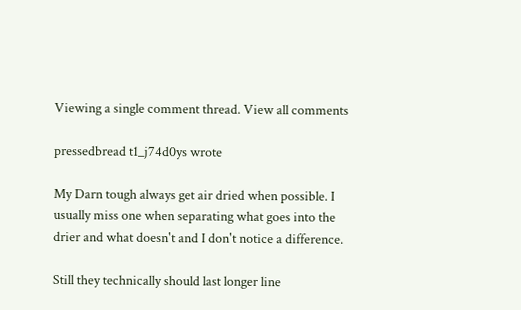Viewing a single comment thread. View all comments

pressedbread t1_j74d0ys wrote

My Darn tough always get air dried when possible. I usually miss one when separating what goes into the drier and what doesn't and I don't notice a difference.

Still they technically should last longer line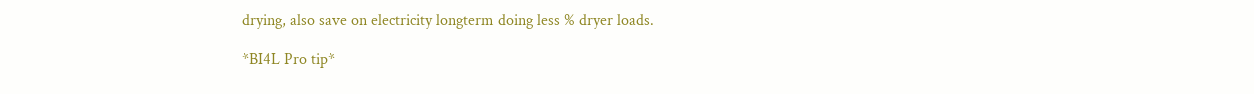drying, also save on electricity longterm doing less % dryer loads.

*BI4L Pro tip*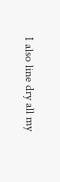I also line dry all my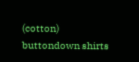(cotton) buttondown shirts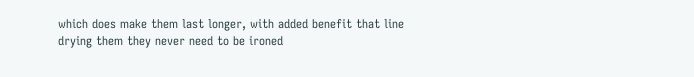which does make them last longer, with added benefit that line drying them they never need to be ironed